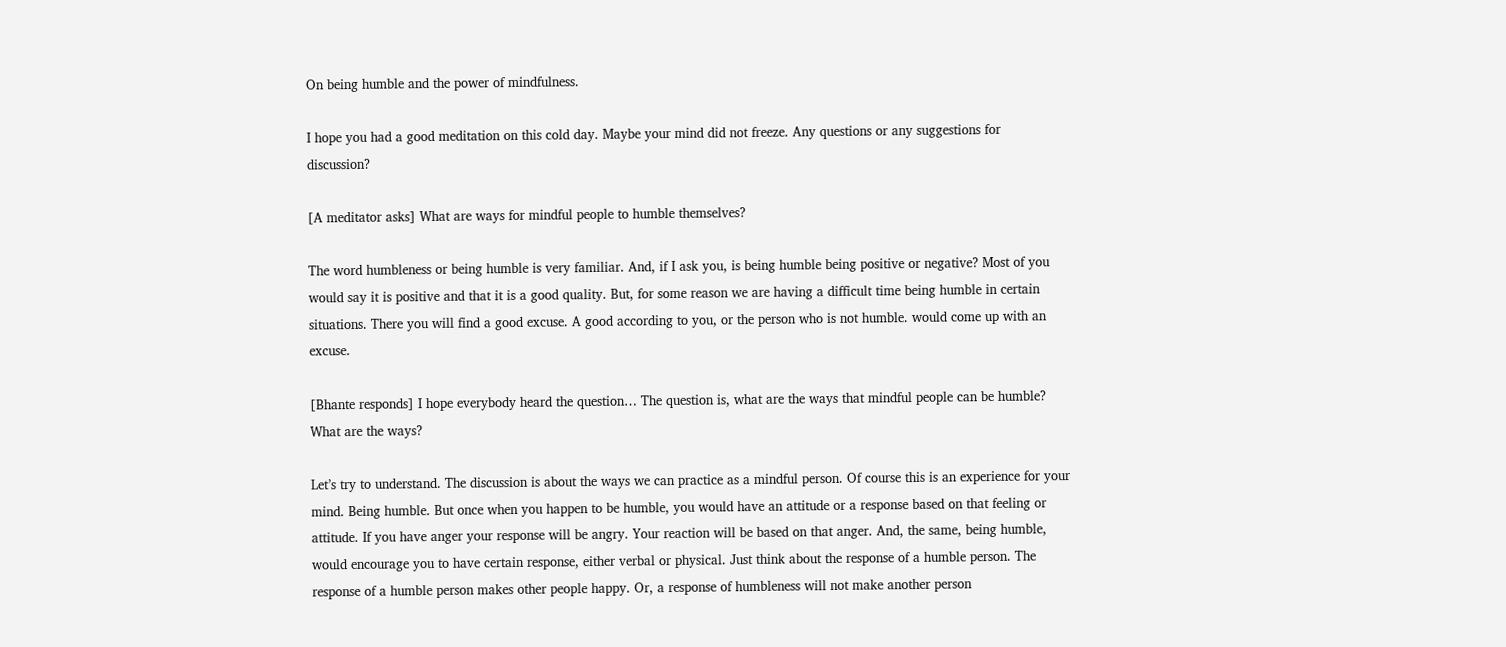On being humble and the power of mindfulness.

I hope you had a good meditation on this cold day. Maybe your mind did not freeze. Any questions or any suggestions for discussion?

[A meditator asks] What are ways for mindful people to humble themselves?

The word humbleness or being humble is very familiar. And, if I ask you, is being humble being positive or negative? Most of you would say it is positive and that it is a good quality. But, for some reason we are having a difficult time being humble in certain situations. There you will find a good excuse. A good according to you, or the person who is not humble. would come up with an excuse.

[Bhante responds] I hope everybody heard the question… The question is, what are the ways that mindful people can be humble? What are the ways?

Let’s try to understand. The discussion is about the ways we can practice as a mindful person. Of course this is an experience for your mind. Being humble. But once when you happen to be humble, you would have an attitude or a response based on that feeling or attitude. If you have anger your response will be angry. Your reaction will be based on that anger. And, the same, being humble, would encourage you to have certain response, either verbal or physical. Just think about the response of a humble person. The response of a humble person makes other people happy. Or, a response of humbleness will not make another person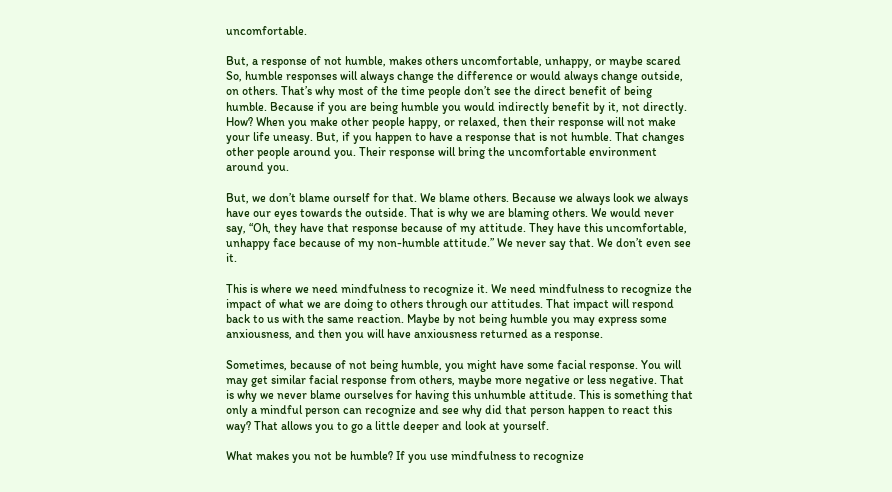uncomfortable.

But, a response of not humble, makes others uncomfortable, unhappy, or maybe scared So, humble responses will always change the difference or would always change outside, on others. That’s why most of the time people don’t see the direct benefit of being humble. Because if you are being humble you would indirectly benefit by it, not directly. How? When you make other people happy, or relaxed, then their response will not make your life uneasy. But, if you happen to have a response that is not humble. That changes other people around you. Their response will bring the uncomfortable environment around you.

But, we don’t blame ourself for that. We blame others. Because we always look we always have our eyes towards the outside. That is why we are blaming others. We would never say, “Oh, they have that response because of my attitude. They have this uncomfortable, unhappy face because of my non-humble attitude.” We never say that. We don’t even see it.

This is where we need mindfulness to recognize it. We need mindfulness to recognize the impact of what we are doing to others through our attitudes. That impact will respond back to us with the same reaction. Maybe by not being humble you may express some anxiousness, and then you will have anxiousness returned as a response.

Sometimes, because of not being humble, you might have some facial response. You will may get similar facial response from others, maybe more negative or less negative. That is why we never blame ourselves for having this unhumble attitude. This is something that only a mindful person can recognize and see why did that person happen to react this way? That allows you to go a little deeper and look at yourself.

What makes you not be humble? If you use mindfulness to recognize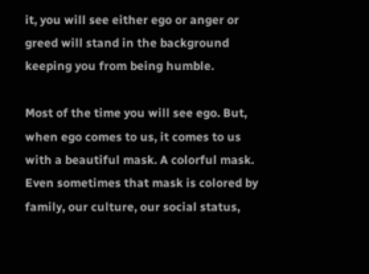it, you will see either ego or anger or greed will stand in the background keeping you from being humble.

Most of the time you will see ego. But, when ego comes to us, it comes to us with a beautiful mask. A colorful mask. Even sometimes that mask is colored by family, our culture, our social status,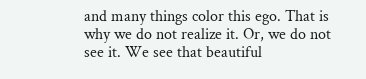and many things color this ego. That is why we do not realize it. Or, we do not see it. We see that beautiful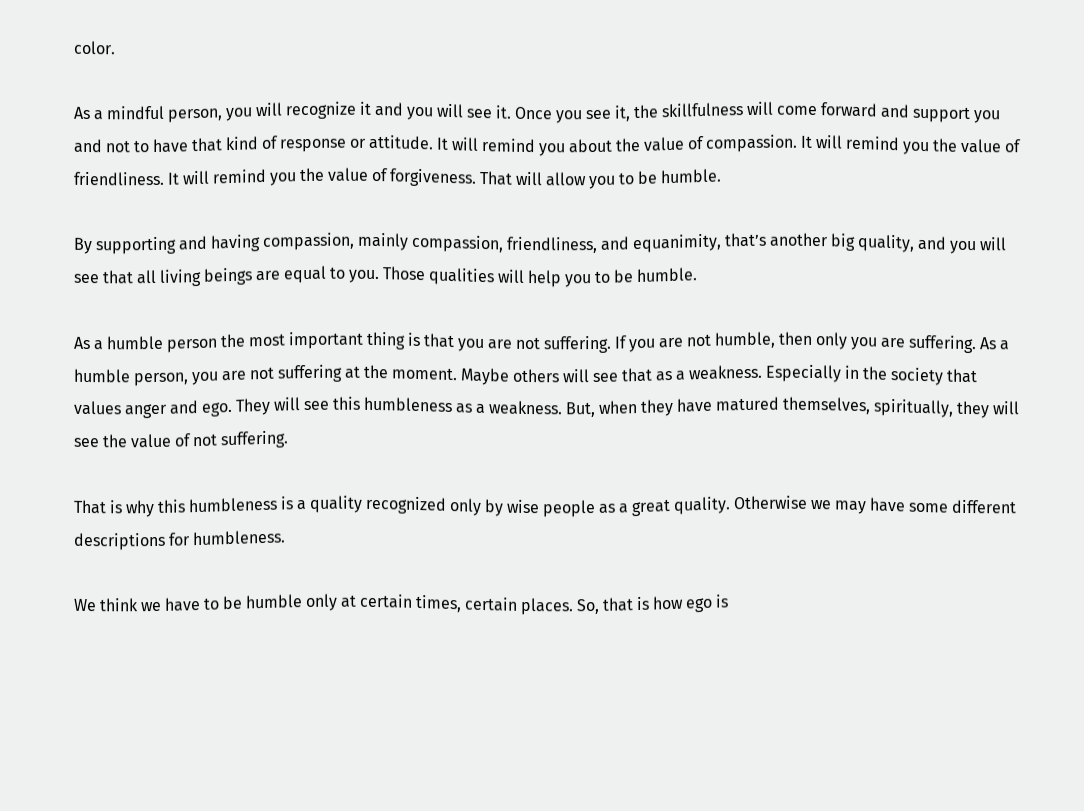color.

As a mindful person, you will recognize it and you will see it. Once you see it, the skillfulness will come forward and support you and not to have that kind of response or attitude. It will remind you about the value of compassion. It will remind you the value of friendliness. It will remind you the value of forgiveness. That will allow you to be humble.

By supporting and having compassion, mainly compassion, friendliness, and equanimity, that’s another big quality, and you will see that all living beings are equal to you. Those qualities will help you to be humble.

As a humble person the most important thing is that you are not suffering. If you are not humble, then only you are suffering. As a humble person, you are not suffering at the moment. Maybe others will see that as a weakness. Especially in the society that values anger and ego. They will see this humbleness as a weakness. But, when they have matured themselves, spiritually, they will see the value of not suffering.

That is why this humbleness is a quality recognized only by wise people as a great quality. Otherwise we may have some different descriptions for humbleness.

We think we have to be humble only at certain times, certain places. So, that is how ego is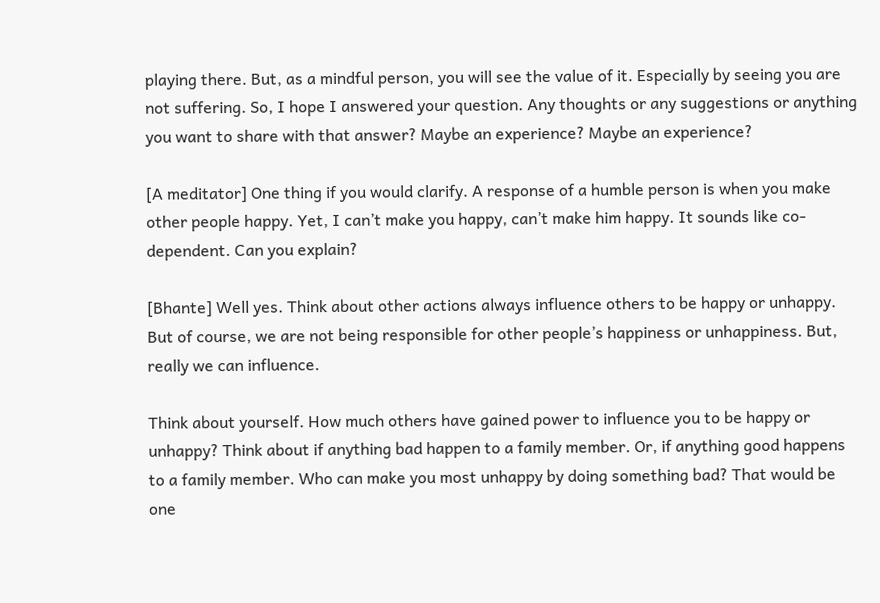playing there. But, as a mindful person, you will see the value of it. Especially by seeing you are not suffering. So, I hope I answered your question. Any thoughts or any suggestions or anything you want to share with that answer? Maybe an experience? Maybe an experience?

[A meditator] One thing if you would clarify. A response of a humble person is when you make other people happy. Yet, I can’t make you happy, can’t make him happy. It sounds like co-dependent. Can you explain?

[Bhante] Well yes. Think about other actions always influence others to be happy or unhappy. But of course, we are not being responsible for other people’s happiness or unhappiness. But, really we can influence.

Think about yourself. How much others have gained power to influence you to be happy or unhappy? Think about if anything bad happen to a family member. Or, if anything good happens to a family member. Who can make you most unhappy by doing something bad? That would be one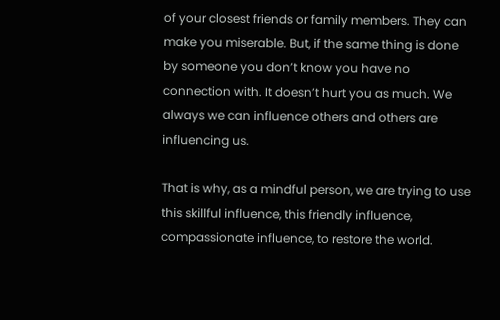of your closest friends or family members. They can make you miserable. But, if the same thing is done by someone you don’t know you have no connection with. It doesn’t hurt you as much. We always we can influence others and others are influencing us.

That is why, as a mindful person, we are trying to use this skillful influence, this friendly influence, compassionate influence, to restore the world.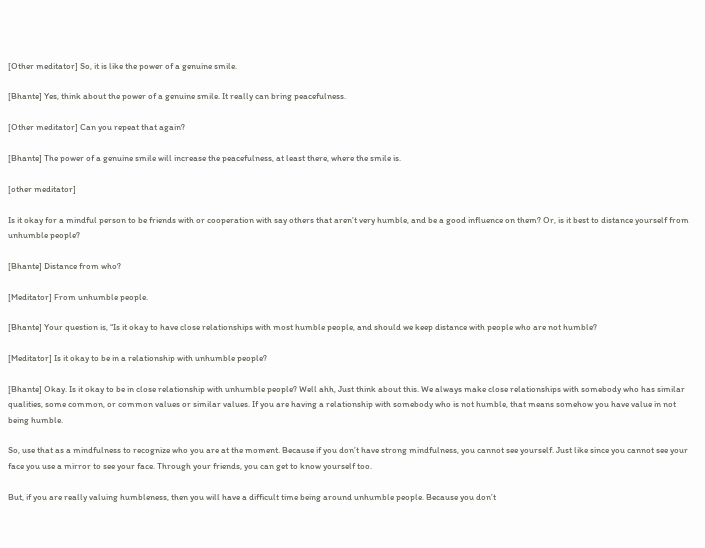[Other meditator] So, it is like the power of a genuine smile.

[Bhante] Yes, think about the power of a genuine smile. It really can bring peacefulness.

[Other meditator] Can you repeat that again?

[Bhante] The power of a genuine smile will increase the peacefulness, at least there, where the smile is.

[other meditator]

Is it okay for a mindful person to be friends with or cooperation with say others that aren’t very humble, and be a good influence on them? Or, is it best to distance yourself from unhumble people?

[Bhante] Distance from who?

[Meditator] From unhumble people.

[Bhante] Your question is, “Is it okay to have close relationships with most humble people, and should we keep distance with people who are not humble?

[Meditator] Is it okay to be in a relationship with unhumble people?

[Bhante] Okay. Is it okay to be in close relationship with unhumble people? Well ahh, Just think about this. We always make close relationships with somebody who has similar qualities, some common, or common values or similar values. If you are having a relationship with somebody who is not humble, that means somehow you have value in not being humble.

So, use that as a mindfulness to recognize who you are at the moment. Because if you don’t have strong mindfulness, you cannot see yourself. Just like since you cannot see your face you use a mirror to see your face. Through your friends, you can get to know yourself too.

But, if you are really valuing humbleness, then you will have a difficult time being around unhumble people. Because you don’t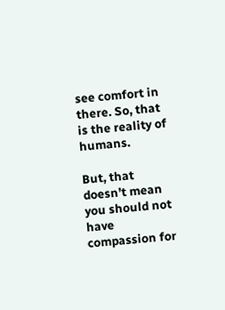see comfort in there. So, that is the reality of humans.

But, that doesn’t mean you should not have compassion for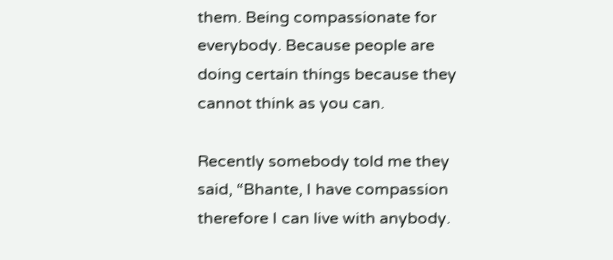them. Being compassionate for everybody. Because people are doing certain things because they cannot think as you can.

Recently somebody told me they said, “Bhante, I have compassion therefore I can live with anybody.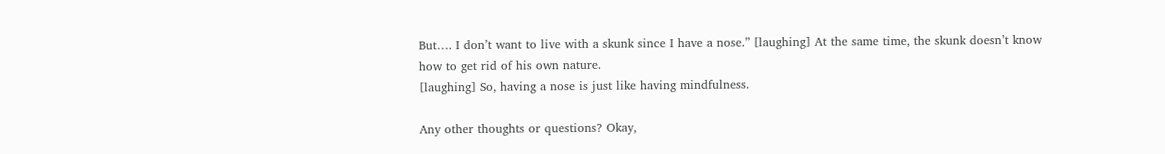But…. I don’t want to live with a skunk since I have a nose.” [laughing] At the same time, the skunk doesn’t know how to get rid of his own nature.
[laughing] So, having a nose is just like having mindfulness.

Any other thoughts or questions? Okay,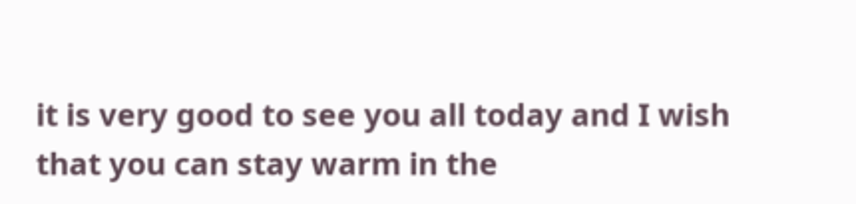it is very good to see you all today and I wish that you can stay warm in the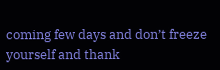coming few days and don’t freeze yourself and thank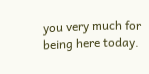you very much for being here today.